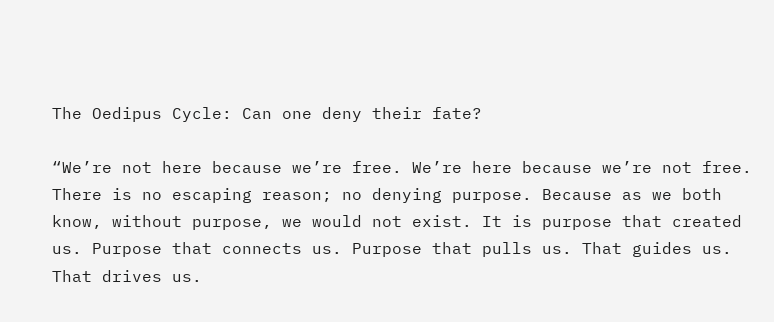The Oedipus Cycle: Can one deny their fate?

“We’re not here because we’re free. We’re here because we’re not free. There is no escaping reason; no denying purpose. Because as we both know, without purpose, we would not exist. It is purpose that created us. Purpose that connects us. Purpose that pulls us. That guides us. That drives us.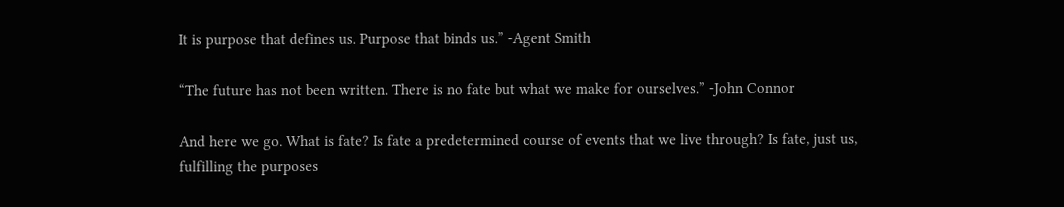It is purpose that defines us. Purpose that binds us.” -Agent Smith

“The future has not been written. There is no fate but what we make for ourselves.” -John Connor

And here we go. What is fate? Is fate a predetermined course of events that we live through? Is fate, just us, fulfilling the purposes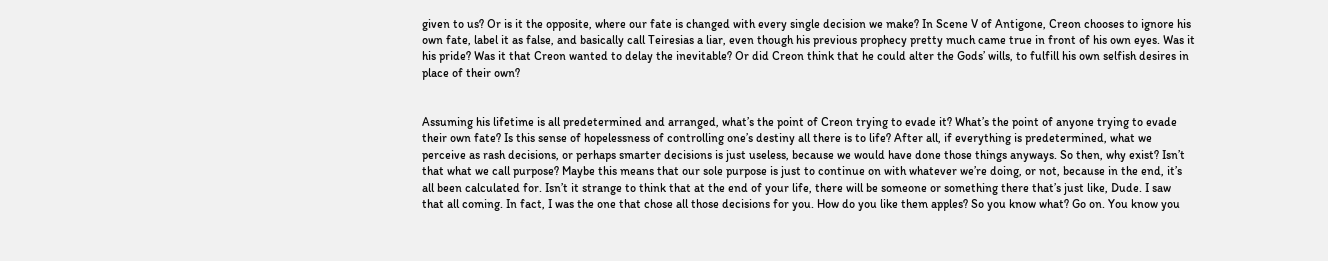given to us? Or is it the opposite, where our fate is changed with every single decision we make? In Scene V of Antigone, Creon chooses to ignore his own fate, label it as false, and basically call Teiresias a liar, even though his previous prophecy pretty much came true in front of his own eyes. Was it his pride? Was it that Creon wanted to delay the inevitable? Or did Creon think that he could alter the Gods’ wills, to fulfill his own selfish desires in place of their own?


Assuming his lifetime is all predetermined and arranged, what’s the point of Creon trying to evade it? What’s the point of anyone trying to evade their own fate? Is this sense of hopelessness of controlling one’s destiny all there is to life? After all, if everything is predetermined, what we perceive as rash decisions, or perhaps smarter decisions is just useless, because we would have done those things anyways. So then, why exist? Isn’t that what we call purpose? Maybe this means that our sole purpose is just to continue on with whatever we’re doing, or not, because in the end, it’s all been calculated for. Isn’t it strange to think that at the end of your life, there will be someone or something there that’s just like, Dude. I saw that all coming. In fact, I was the one that chose all those decisions for you. How do you like them apples? So you know what? Go on. You know you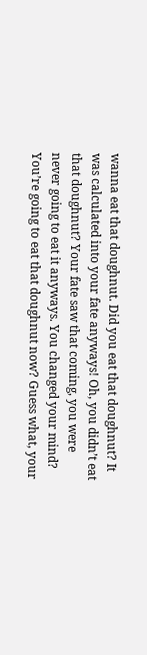wanna eat that doughnut. Did you eat that doughnut? It was calculated into your fate anyways! Oh, you didn’t eat that doughnut? Your fate saw that coming, you were never going to eat it anyways. You changed your mind? You’re going to eat that doughnut now? Guess what, your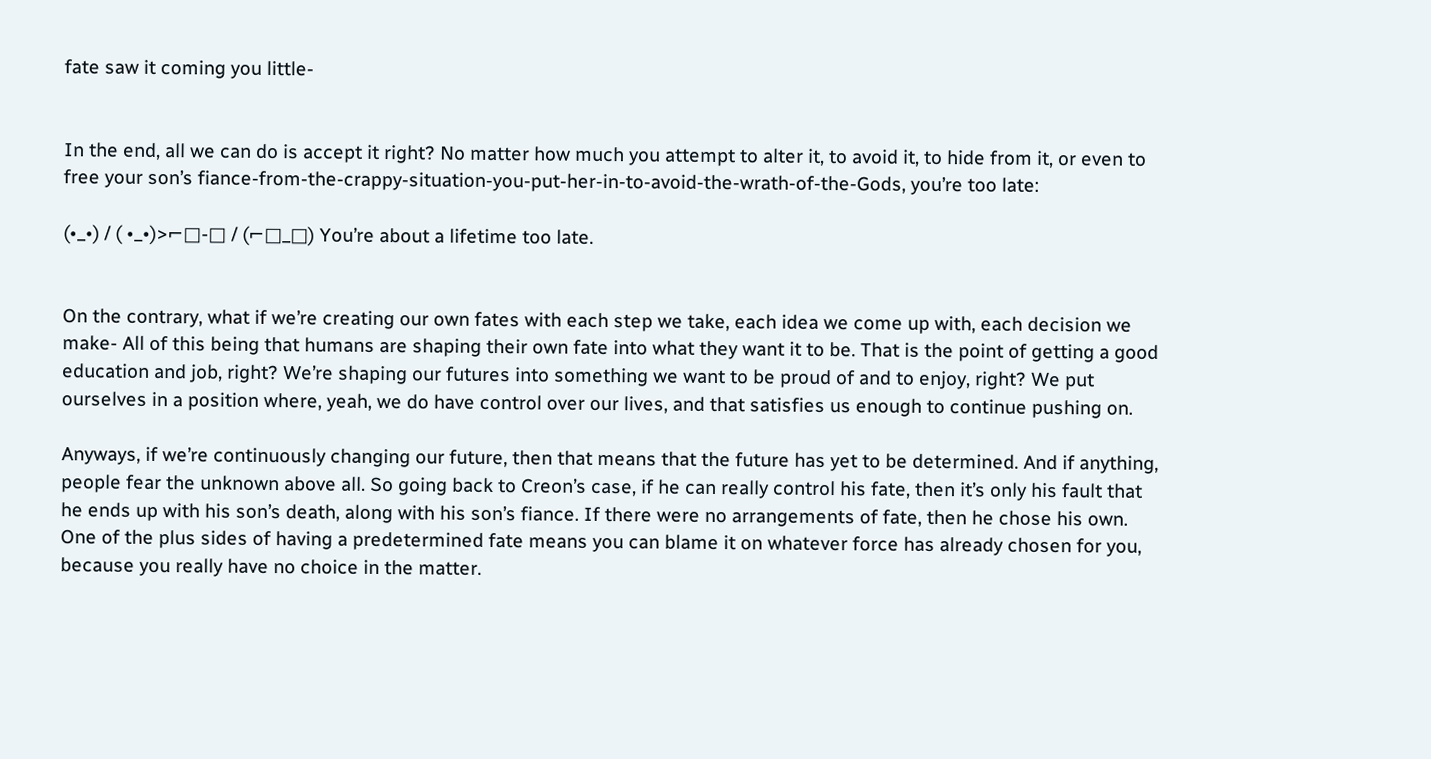fate saw it coming you little-


In the end, all we can do is accept it right? No matter how much you attempt to alter it, to avoid it, to hide from it, or even to free your son’s fiance-from-the-crappy-situation-you-put-her-in-to-avoid-the-wrath-of-the-Gods, you’re too late:

(•_•) / ( •_•)>⌐□-□ / (⌐□_□) You’re about a lifetime too late.


On the contrary, what if we’re creating our own fates with each step we take, each idea we come up with, each decision we make- All of this being that humans are shaping their own fate into what they want it to be. That is the point of getting a good education and job, right? We’re shaping our futures into something we want to be proud of and to enjoy, right? We put ourselves in a position where, yeah, we do have control over our lives, and that satisfies us enough to continue pushing on.

Anyways, if we’re continuously changing our future, then that means that the future has yet to be determined. And if anything, people fear the unknown above all. So going back to Creon’s case, if he can really control his fate, then it’s only his fault that he ends up with his son’s death, along with his son’s fiance. If there were no arrangements of fate, then he chose his own. One of the plus sides of having a predetermined fate means you can blame it on whatever force has already chosen for you, because you really have no choice in the matter.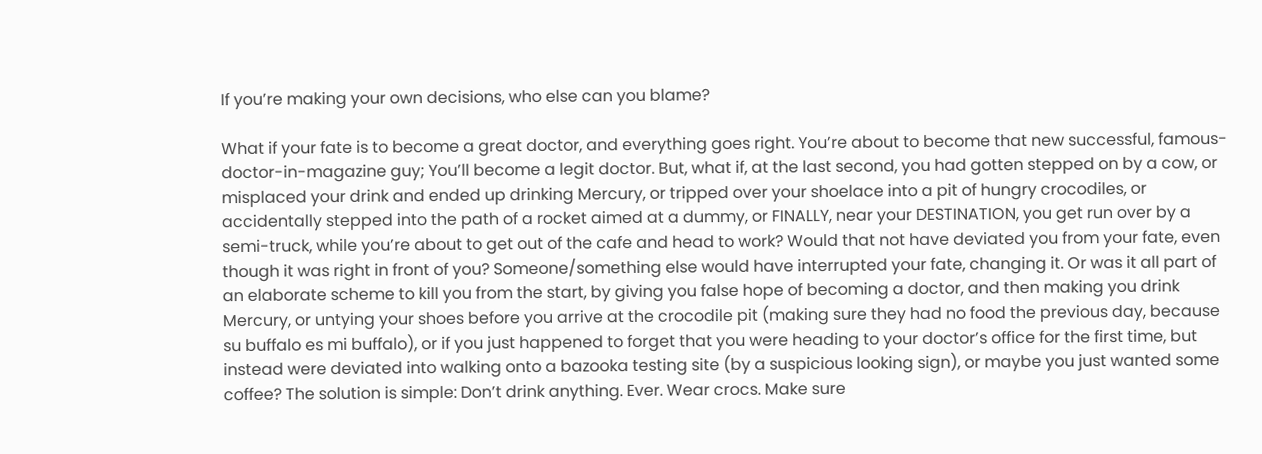If you’re making your own decisions, who else can you blame?

What if your fate is to become a great doctor, and everything goes right. You’re about to become that new successful, famous-doctor-in-magazine guy; You’ll become a legit doctor. But, what if, at the last second, you had gotten stepped on by a cow, or misplaced your drink and ended up drinking Mercury, or tripped over your shoelace into a pit of hungry crocodiles, or accidentally stepped into the path of a rocket aimed at a dummy, or FINALLY, near your DESTINATION, you get run over by a semi-truck, while you’re about to get out of the cafe and head to work? Would that not have deviated you from your fate, even though it was right in front of you? Someone/something else would have interrupted your fate, changing it. Or was it all part of an elaborate scheme to kill you from the start, by giving you false hope of becoming a doctor, and then making you drink Mercury, or untying your shoes before you arrive at the crocodile pit (making sure they had no food the previous day, because su buffalo es mi buffalo), or if you just happened to forget that you were heading to your doctor’s office for the first time, but instead were deviated into walking onto a bazooka testing site (by a suspicious looking sign), or maybe you just wanted some coffee? The solution is simple: Don’t drink anything. Ever. Wear crocs. Make sure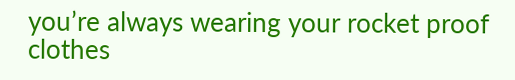you’re always wearing your rocket proof clothes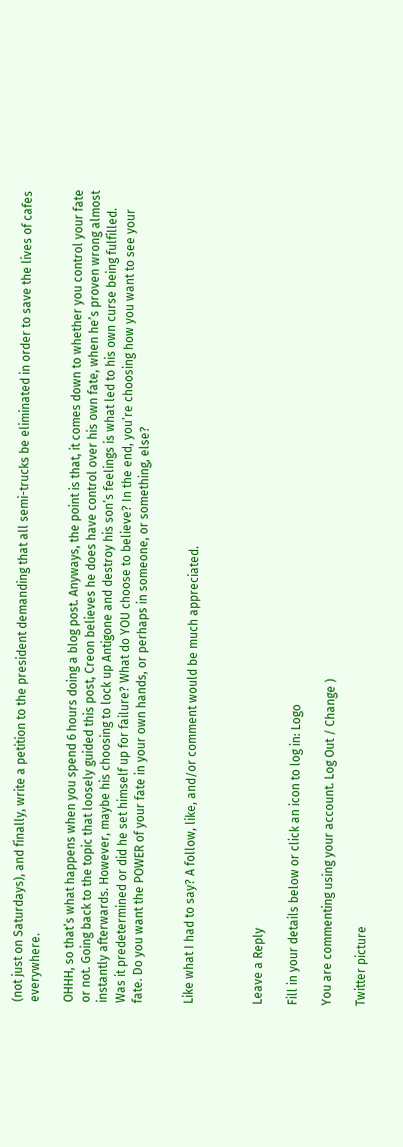(not just on Saturdays), and finally, write a petition to the president demanding that all semi-trucks be eliminated in order to save the lives of cafes everywhere.

OHHH, so that’s what happens when you spend 6 hours doing a blog post. Anyways, the point is that, it comes down to whether you control your fate or not. Going back to the topic that loosely guided this post, Creon believes he does have control over his own fate, when he’s proven wrong almost instantly afterwards. However, maybe his choosing to lock up Antigone and destroy his son’s feelings is what led to his own curse being fulfilled. Was it predetermined or did he set himself up for failure? What do YOU choose to believe? In the end, you’re choosing how you want to see your fate. Do you want the POWER of your fate in your own hands, or perhaps in someone, or something, else?


Like what I had to say? A follow, like, and/or comment would be much appreciated.



Leave a Reply

Fill in your details below or click an icon to log in: Logo

You are commenting using your account. Log Out / Change )

Twitter picture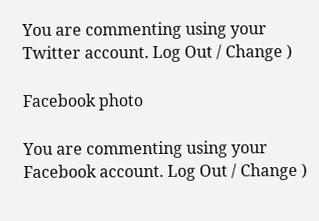You are commenting using your Twitter account. Log Out / Change )

Facebook photo

You are commenting using your Facebook account. Log Out / Change )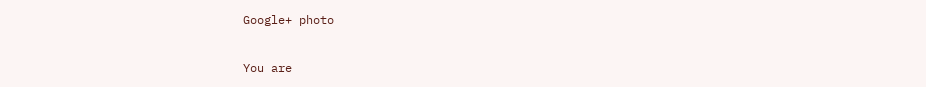Google+ photo

You are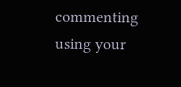commenting using your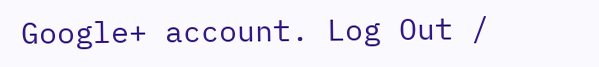Google+ account. Log Out /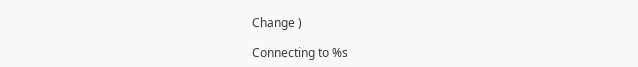Change )

Connecting to %s